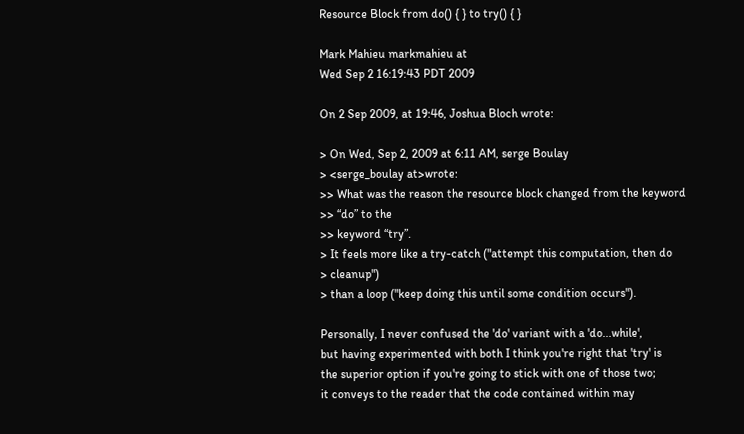Resource Block from do() { } to try() { }

Mark Mahieu markmahieu at
Wed Sep 2 16:19:43 PDT 2009

On 2 Sep 2009, at 19:46, Joshua Bloch wrote:

> On Wed, Sep 2, 2009 at 6:11 AM, serge Boulay
> <serge_boulay at>wrote:
>> What was the reason the resource block changed from the keyword
>> “do” to the
>> keyword “try”.
> It feels more like a try-catch ("attempt this computation, then do
> cleanup")
> than a loop ("keep doing this until some condition occurs").

Personally, I never confused the 'do' variant with a 'do...while',
but having experimented with both I think you're right that 'try' is
the superior option if you're going to stick with one of those two;
it conveys to the reader that the code contained within may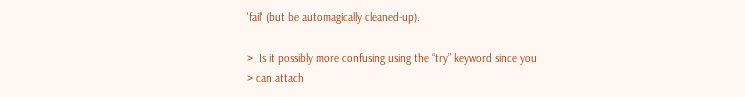'fail' (but be automagically cleaned-up).

>  Is it possibly more confusing using the “try” keyword since you
> can attach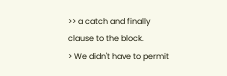>> a catch and finally clause to the block.
> We didn't have to permit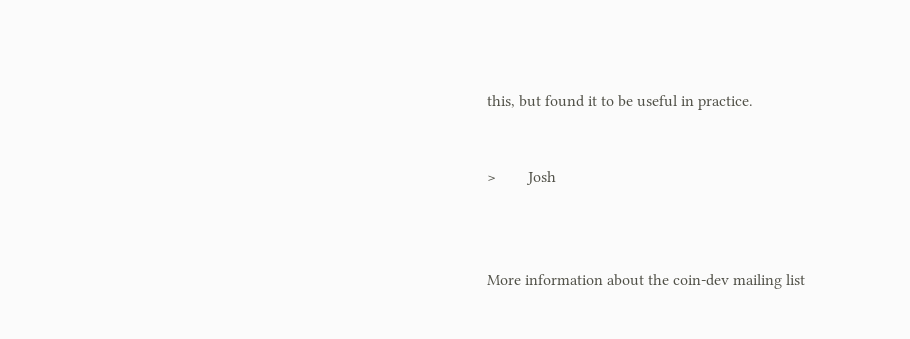this, but found it to be useful in practice.


>        Josh



More information about the coin-dev mailing list